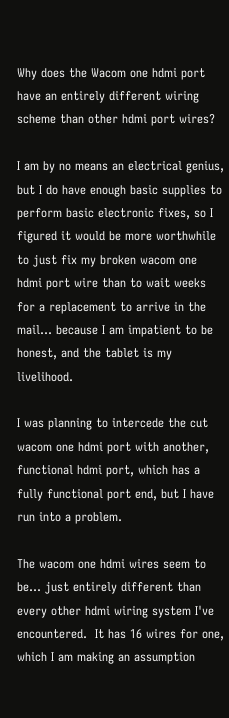Why does the Wacom one hdmi port have an entirely different wiring scheme than other hdmi port wires?

I am by no means an electrical genius, but I do have enough basic supplies to perform basic electronic fixes, so I figured it would be more worthwhile to just fix my broken wacom one hdmi port wire than to wait weeks for a replacement to arrive in the mail... because I am impatient to be honest, and the tablet is my livelihood.

I was planning to intercede the cut wacom one hdmi port with another, functional hdmi port, which has a fully functional port end, but I have run into a problem.

The wacom one hdmi wires seem to be... just entirely different than every other hdmi wiring system I've encountered.  It has 16 wires for one, which I am making an assumption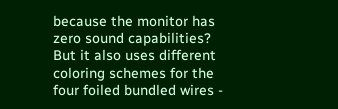because the monitor has zero sound capabilities?  But it also uses different coloring schemes for the four foiled bundled wires -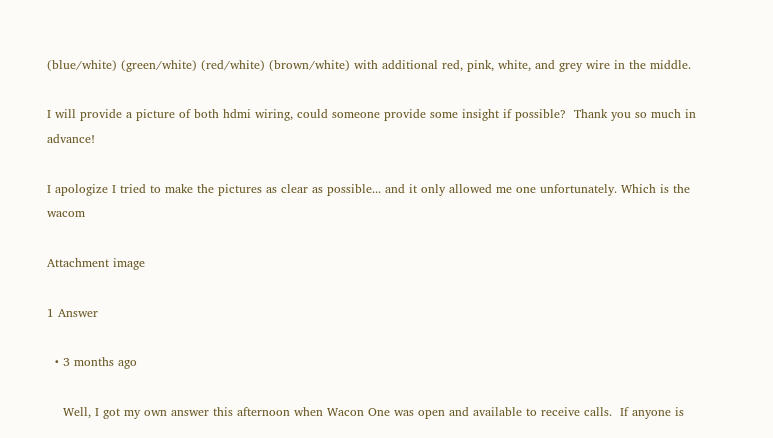(blue/white) (green/white) (red/white) (brown/white) with additional red, pink, white, and grey wire in the middle.

I will provide a picture of both hdmi wiring, could someone provide some insight if possible?  Thank you so much in advance!

I apologize I tried to make the pictures as clear as possible... and it only allowed me one unfortunately. Which is the wacom

Attachment image

1 Answer

  • 3 months ago

    Well, I got my own answer this afternoon when Wacon One was open and available to receive calls.  If anyone is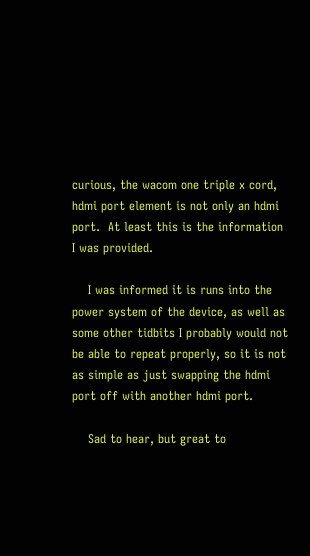curious, the wacom one triple x cord, hdmi port element is not only an hdmi port.  At least this is the information I was provided.

    I was informed it is runs into the power system of the device, as well as some other tidbits I probably would not be able to repeat properly, so it is not as simple as just swapping the hdmi port off with another hdmi port.

    Sad to hear, but great to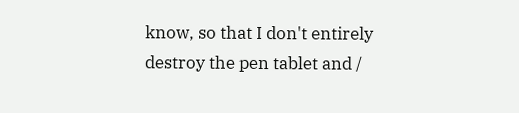know, so that I don't entirely destroy the pen tablet and /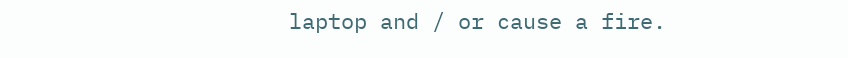laptop and / or cause a fire.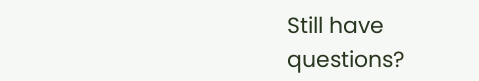Still have questions?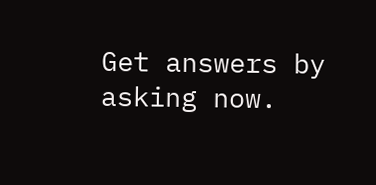Get answers by asking now.